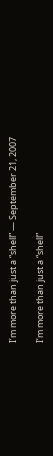I’m more than just a “shell” — September 21, 2007

I’m more than just a “shell”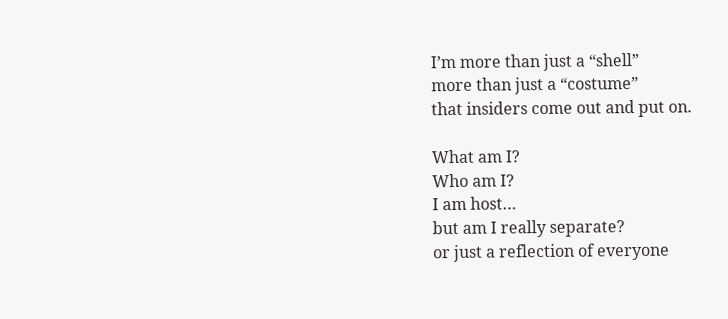I’m more than just a “shell”
more than just a “costume”
that insiders come out and put on.

What am I?
Who am I?
I am host…
but am I really separate?
or just a reflection of everyone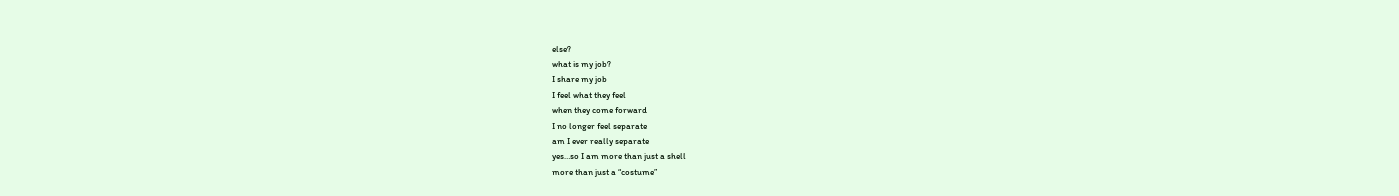else?
what is my job?
I share my job
I feel what they feel
when they come forward
I no longer feel separate
am I ever really separate
yes…so I am more than just a shell
more than just a “costume”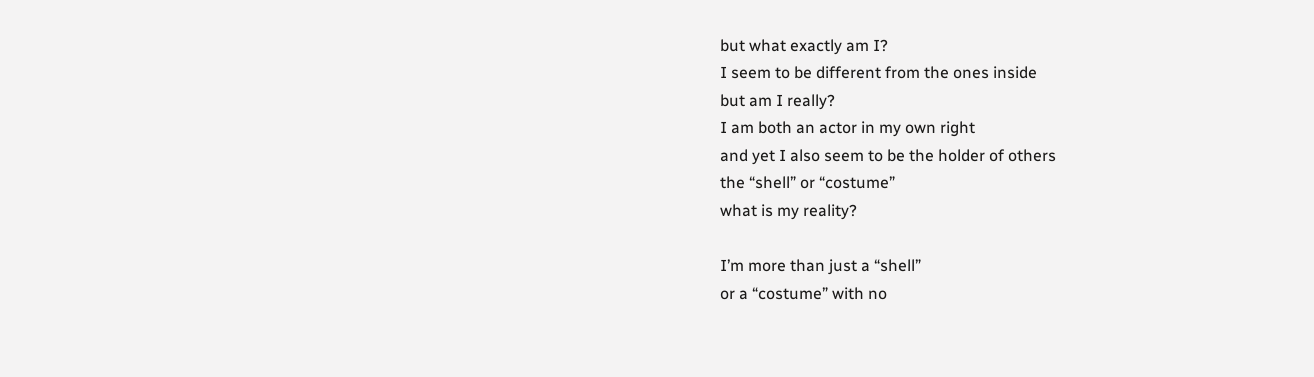but what exactly am I?
I seem to be different from the ones inside
but am I really?
I am both an actor in my own right
and yet I also seem to be the holder of others
the “shell” or “costume”
what is my reality?

I’m more than just a “shell”
or a “costume” with no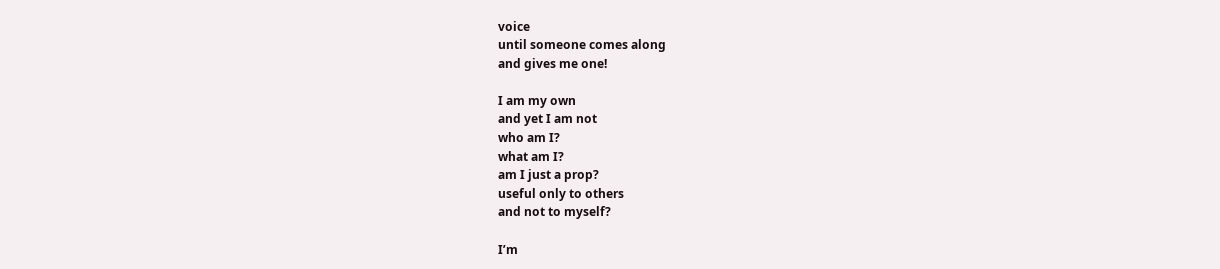voice
until someone comes along
and gives me one!

I am my own
and yet I am not
who am I?
what am I?
am I just a prop?
useful only to others
and not to myself?

I’m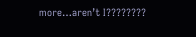more…aren’t I????????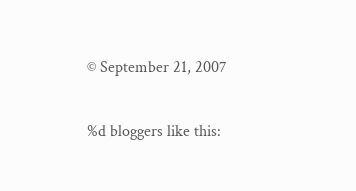© September 21, 2007

%d bloggers like this: